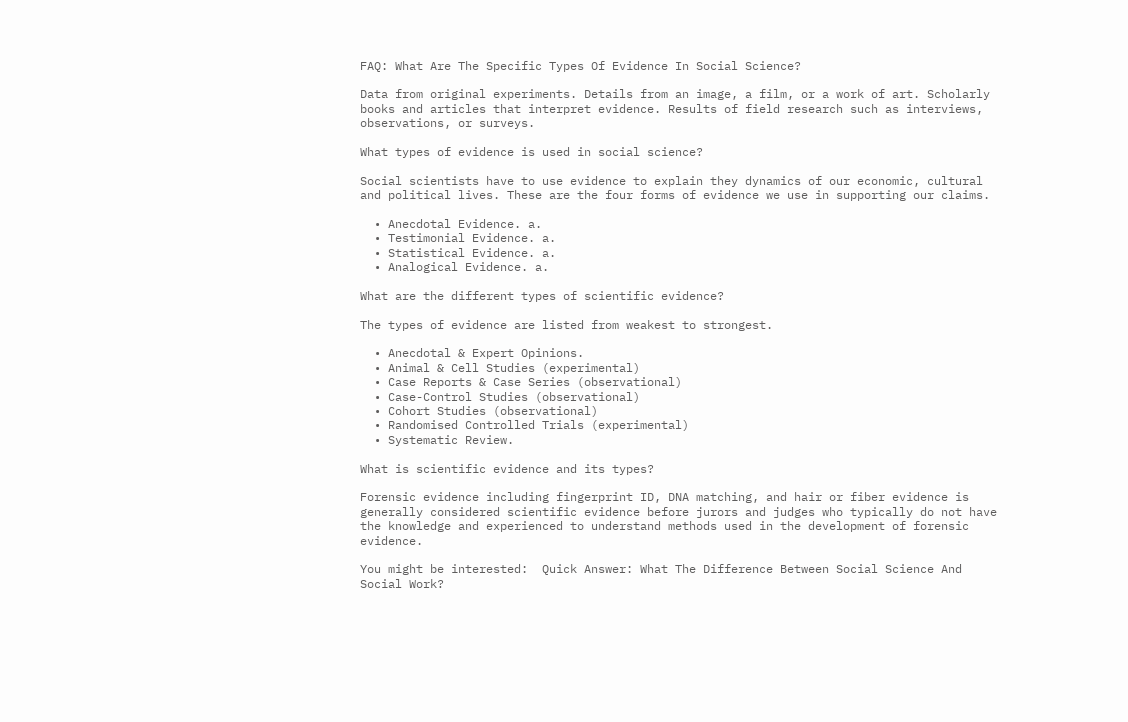FAQ: What Are The Specific Types Of Evidence In Social Science?

Data from original experiments. Details from an image, a film, or a work of art. Scholarly books and articles that interpret evidence. Results of field research such as interviews, observations, or surveys.

What types of evidence is used in social science?

Social scientists have to use evidence to explain they dynamics of our economic, cultural and political lives. These are the four forms of evidence we use in supporting our claims.

  • Anecdotal Evidence. a.
  • Testimonial Evidence. a.
  • Statistical Evidence. a.
  • Analogical Evidence. a.

What are the different types of scientific evidence?

The types of evidence are listed from weakest to strongest.

  • Anecdotal & Expert Opinions.
  • Animal & Cell Studies (experimental)
  • Case Reports & Case Series (observational)
  • Case-Control Studies (observational)
  • Cohort Studies (observational)
  • Randomised Controlled Trials (experimental)
  • Systematic Review.

What is scientific evidence and its types?

Forensic evidence including fingerprint ID, DNA matching, and hair or fiber evidence is generally considered scientific evidence before jurors and judges who typically do not have the knowledge and experienced to understand methods used in the development of forensic evidence.

You might be interested:  Quick Answer: What The Difference Between Social Science And Social Work?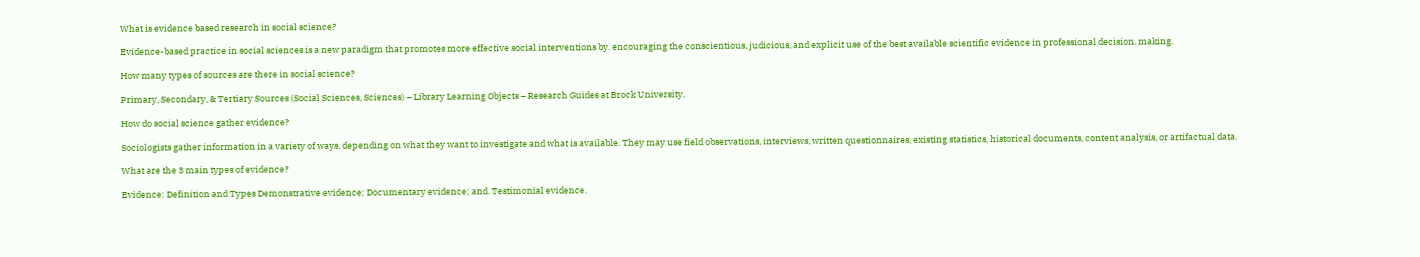What is evidence based research in social science?

Evidence-based practice in social sciences is a new paradigm that promotes more effective social interventions by. encouraging the conscientious, judicious, and explicit use of the best available scientific evidence in professional decision. making.

How many types of sources are there in social science?

Primary, Secondary, & Tertiary Sources (Social Sciences, Sciences) – Library Learning Objects – Research Guides at Brock University.

How do social science gather evidence?

Sociologists gather information in a variety of ways, depending on what they want to investigate and what is available. They may use field observations, interviews, written questionnaires, existing statistics, historical documents, content analysis, or artifactual data.

What are the 3 main types of evidence?

Evidence: Definition and Types Demonstrative evidence; Documentary evidence; and. Testimonial evidence.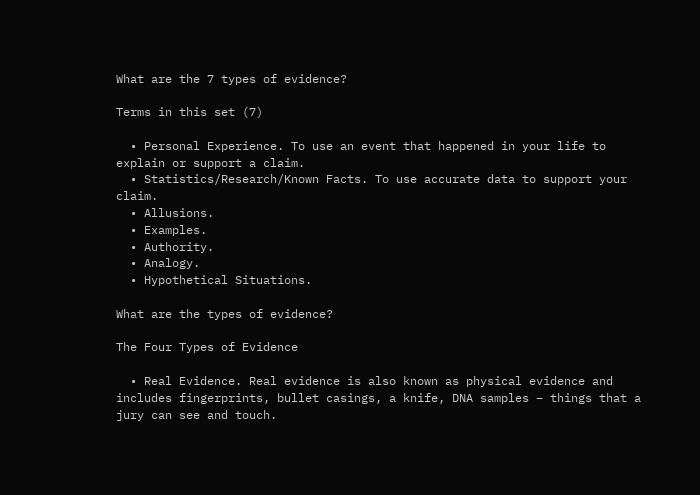What are the 7 types of evidence?

Terms in this set (7)

  • Personal Experience. To use an event that happened in your life to explain or support a claim.
  • Statistics/Research/Known Facts. To use accurate data to support your claim.
  • Allusions.
  • Examples.
  • Authority.
  • Analogy.
  • Hypothetical Situations.

What are the types of evidence?

The Four Types of Evidence

  • Real Evidence. Real evidence is also known as physical evidence and includes fingerprints, bullet casings, a knife, DNA samples – things that a jury can see and touch.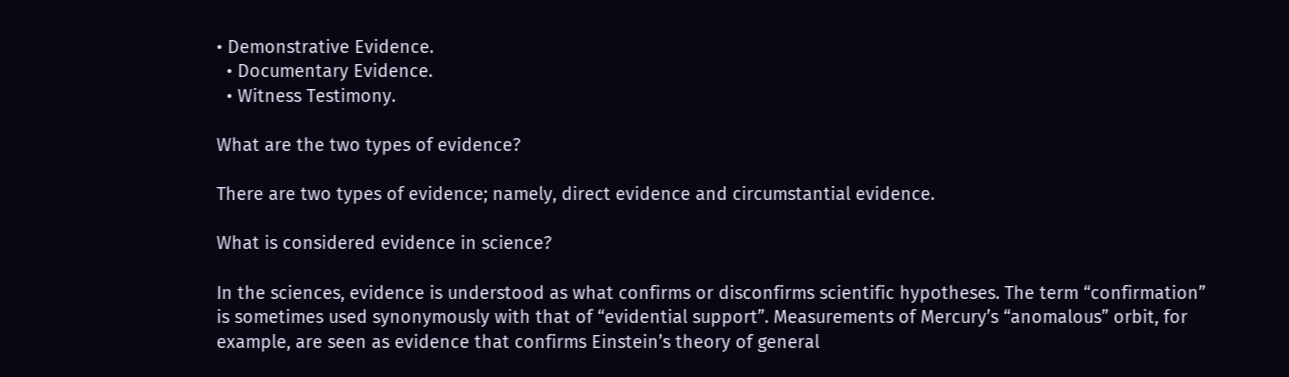• Demonstrative Evidence.
  • Documentary Evidence.
  • Witness Testimony.

What are the two types of evidence?

There are two types of evidence; namely, direct evidence and circumstantial evidence.

What is considered evidence in science?

In the sciences, evidence is understood as what confirms or disconfirms scientific hypotheses. The term “confirmation” is sometimes used synonymously with that of “evidential support”. Measurements of Mercury’s “anomalous” orbit, for example, are seen as evidence that confirms Einstein’s theory of general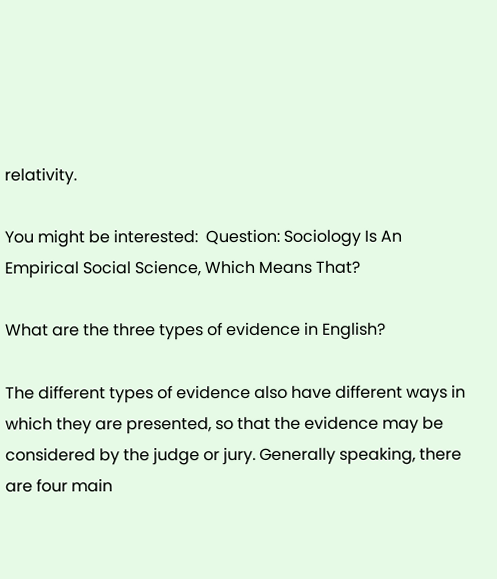relativity.

You might be interested:  Question: Sociology Is An Empirical Social Science, Which Means That?

What are the three types of evidence in English?

The different types of evidence also have different ways in which they are presented, so that the evidence may be considered by the judge or jury. Generally speaking, there are four main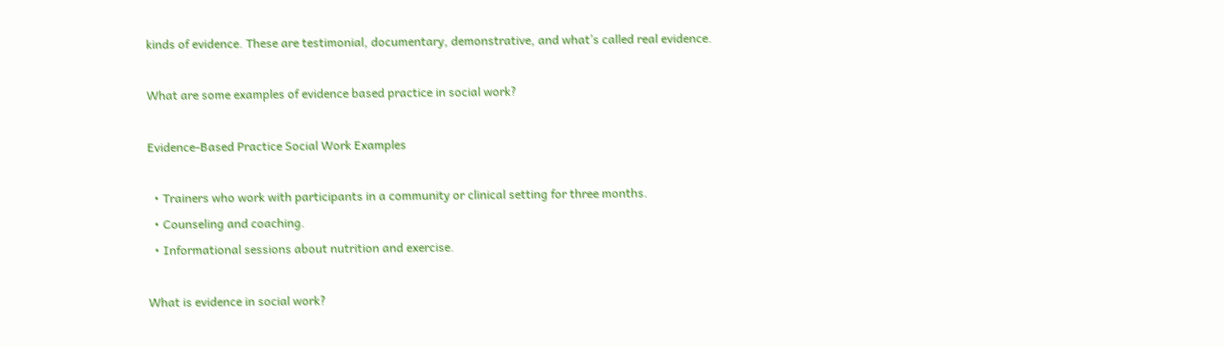kinds of evidence. These are testimonial, documentary, demonstrative, and what’s called real evidence.

What are some examples of evidence based practice in social work?

Evidence-Based Practice Social Work Examples

  • Trainers who work with participants in a community or clinical setting for three months.
  • Counseling and coaching.
  • Informational sessions about nutrition and exercise.

What is evidence in social work?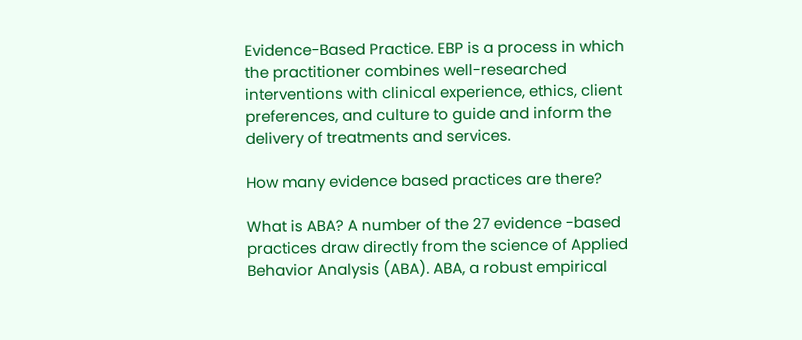Evidence-Based Practice. EBP is a process in which the practitioner combines well-researched interventions with clinical experience, ethics, client preferences, and culture to guide and inform the delivery of treatments and services.

How many evidence based practices are there?

What is ABA? A number of the 27 evidence -based practices draw directly from the science of Applied Behavior Analysis (ABA). ABA, a robust empirical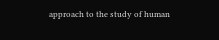approach to the study of human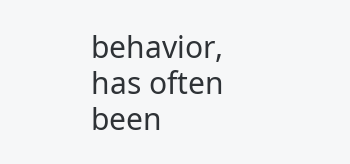behavior, has often been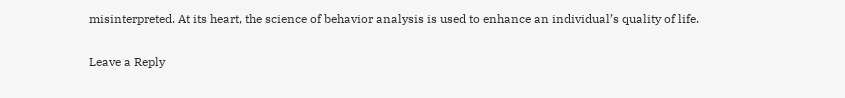misinterpreted. At its heart, the science of behavior analysis is used to enhance an individual’s quality of life.

Leave a Reply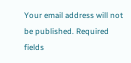Your email address will not be published. Required fields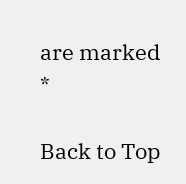are marked *

Back to Top